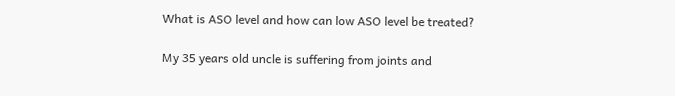What is ASO level and how can low ASO level be treated?

My 35 years old uncle is suffering from joints and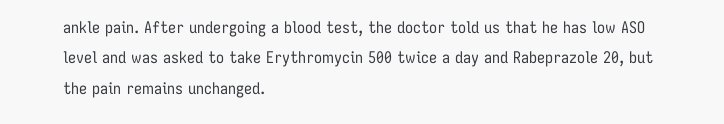ankle pain. After undergoing a blood test, the doctor told us that he has low ASO level and was asked to take Erythromycin 500 twice a day and Rabeprazole 20, but the pain remains unchanged.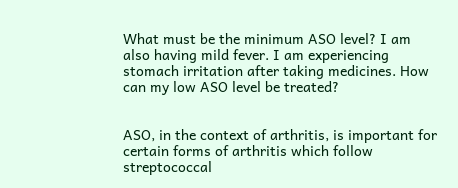What must be the minimum ASO level? I am also having mild fever. I am experiencing stomach irritation after taking medicines. How can my low ASO level be treated?


ASO, in the context of arthritis, is important for certain forms of arthritis which follow streptococcal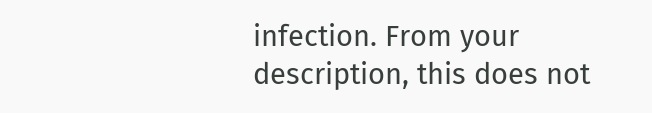infection. From your description, this does not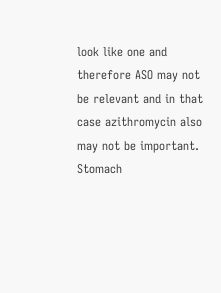look like one and therefore ASO may not be relevant and in that case azithromycin also may not be important. Stomach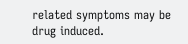related symptoms may be drug induced.